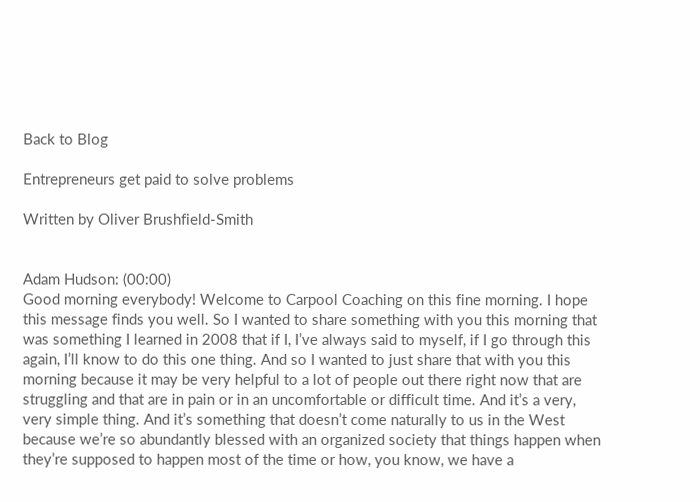Back to Blog

Entrepreneurs get paid to solve problems

Written by Oliver Brushfield-Smith


Adam Hudson: (00:00)
Good morning everybody! Welcome to Carpool Coaching on this fine morning. I hope this message finds you well. So I wanted to share something with you this morning that was something I learned in 2008 that if I, I’ve always said to myself, if I go through this again, I’ll know to do this one thing. And so I wanted to just share that with you this morning because it may be very helpful to a lot of people out there right now that are struggling and that are in pain or in an uncomfortable or difficult time. And it’s a very, very simple thing. And it’s something that doesn’t come naturally to us in the West because we’re so abundantly blessed with an organized society that things happen when they’re supposed to happen most of the time or how, you know, we have a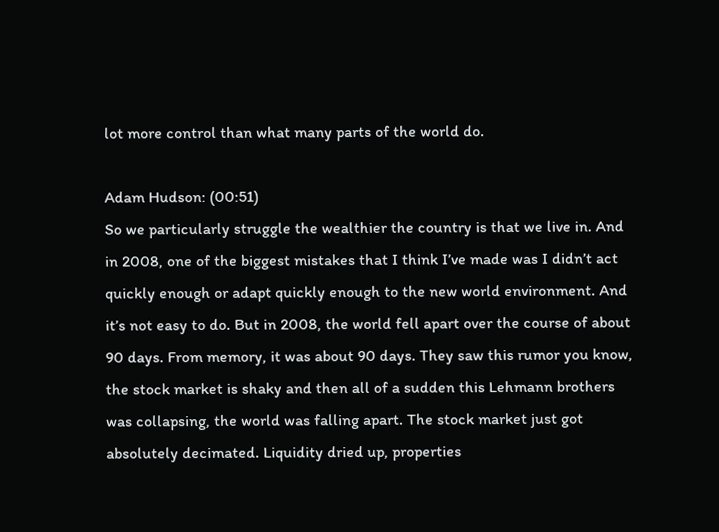lot more control than what many parts of the world do.

Adam Hudson: (00:51)
So we particularly struggle the wealthier the country is that we live in. And in 2008, one of the biggest mistakes that I think I’ve made was I didn’t act quickly enough or adapt quickly enough to the new world environment. And it’s not easy to do. But in 2008, the world fell apart over the course of about 90 days. From memory, it was about 90 days. They saw this rumor you know, the stock market is shaky and then all of a sudden this Lehmann brothers was collapsing, the world was falling apart. The stock market just got absolutely decimated. Liquidity dried up, properties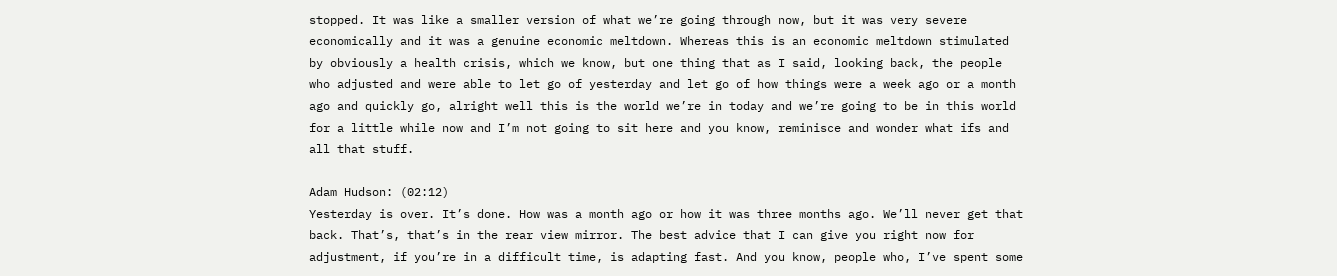stopped. It was like a smaller version of what we’re going through now, but it was very severe economically and it was a genuine economic meltdown. Whereas this is an economic meltdown stimulated by obviously a health crisis, which we know, but one thing that as I said, looking back, the people who adjusted and were able to let go of yesterday and let go of how things were a week ago or a month ago and quickly go, alright well this is the world we’re in today and we’re going to be in this world for a little while now and I’m not going to sit here and you know, reminisce and wonder what ifs and all that stuff.

Adam Hudson: (02:12)
Yesterday is over. It’s done. How was a month ago or how it was three months ago. We’ll never get that back. That’s, that’s in the rear view mirror. The best advice that I can give you right now for adjustment, if you’re in a difficult time, is adapting fast. And you know, people who, I’ve spent some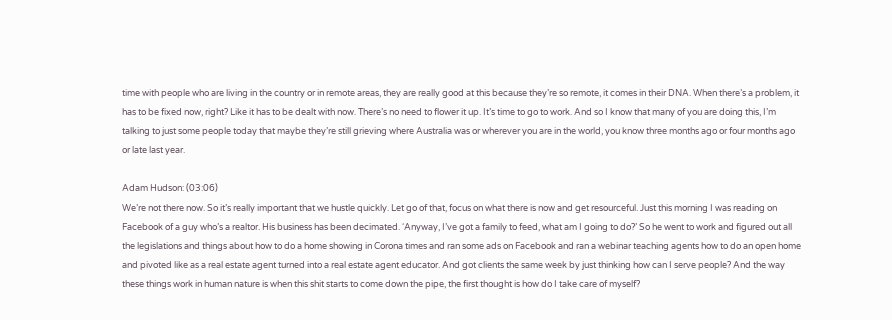time with people who are living in the country or in remote areas, they are really good at this because they’re so remote, it comes in their DNA. When there’s a problem, it has to be fixed now, right? Like it has to be dealt with now. There’s no need to flower it up. It’s time to go to work. And so I know that many of you are doing this, I’m talking to just some people today that maybe they’re still grieving where Australia was or wherever you are in the world, you know three months ago or four months ago or late last year.

Adam Hudson: (03:06)
We’re not there now. So it’s really important that we hustle quickly. Let go of that, focus on what there is now and get resourceful. Just this morning I was reading on Facebook of a guy who’s a realtor. His business has been decimated. ‘Anyway, I’ve got a family to feed, what am I going to do?’ So he went to work and figured out all the legislations and things about how to do a home showing in Corona times and ran some ads on Facebook and ran a webinar teaching agents how to do an open home and pivoted like as a real estate agent turned into a real estate agent educator. And got clients the same week by just thinking how can I serve people? And the way these things work in human nature is when this shit starts to come down the pipe, the first thought is how do I take care of myself?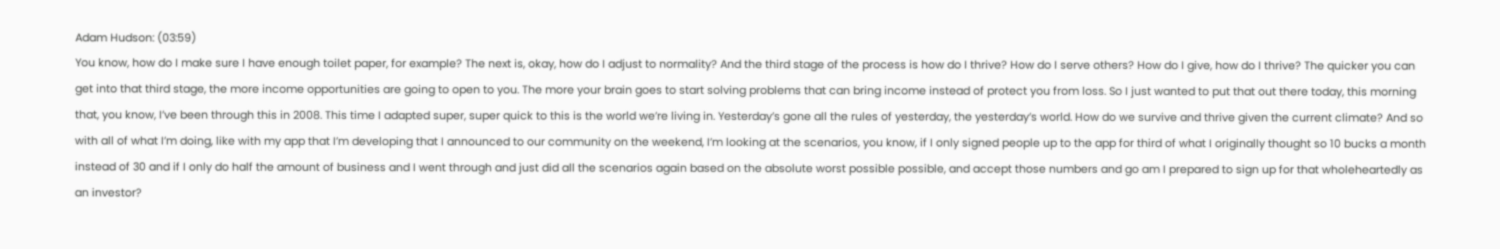Adam Hudson: (03:59)
You know, how do I make sure I have enough toilet paper, for example? The next is, okay, how do I adjust to normality? And the third stage of the process is how do I thrive? How do I serve others? How do I give, how do I thrive? The quicker you can get into that third stage, the more income opportunities are going to open to you. The more your brain goes to start solving problems that can bring income instead of protect you from loss. So I just wanted to put that out there today, this morning that, you know, I’ve been through this in 2008. This time I adapted super, super quick to this is the world we’re living in. Yesterday’s gone all the rules of yesterday, the yesterday’s world. How do we survive and thrive given the current climate? And so with all of what I’m doing, like with my app that I’m developing that I announced to our community on the weekend, I’m looking at the scenarios, you know, if I only signed people up to the app for third of what I originally thought so 10 bucks a month instead of 30 and if I only do half the amount of business and I went through and just did all the scenarios again based on the absolute worst possible possible, and accept those numbers and go am I prepared to sign up for that wholeheartedly as an investor?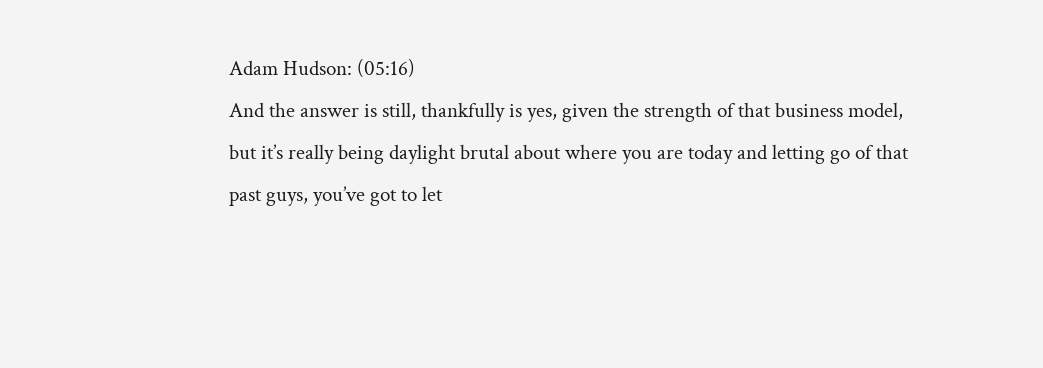Adam Hudson: (05:16)
And the answer is still, thankfully is yes, given the strength of that business model, but it’s really being daylight brutal about where you are today and letting go of that past guys, you’ve got to let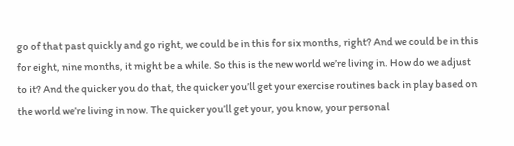go of that past quickly and go right, we could be in this for six months, right? And we could be in this for eight, nine months, it might be a while. So this is the new world we’re living in. How do we adjust to it? And the quicker you do that, the quicker you’ll get your exercise routines back in play based on the world we’re living in now. The quicker you’ll get your, you know, your personal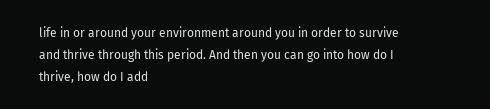life in or around your environment around you in order to survive and thrive through this period. And then you can go into how do I thrive, how do I add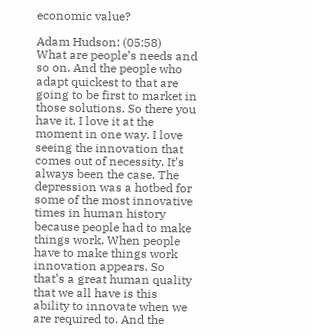economic value?

Adam Hudson: (05:58)
What are people’s needs and so on. And the people who adapt quickest to that are going to be first to market in those solutions. So there you have it. I love it at the moment in one way. I love seeing the innovation that comes out of necessity. It’s always been the case. The depression was a hotbed for some of the most innovative times in human history because people had to make things work. When people have to make things work innovation appears. So that’s a great human quality that we all have is this ability to innovate when we are required to. And the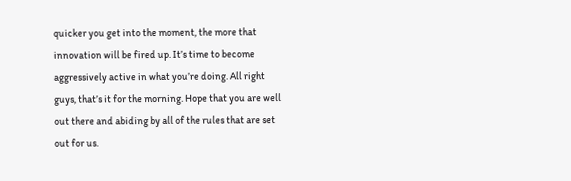quicker you get into the moment, the more that innovation will be fired up. It’s time to become aggressively active in what you’re doing. All right guys, that’s it for the morning. Hope that you are well out there and abiding by all of the rules that are set out for us.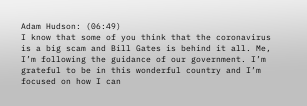Adam Hudson: (06:49)
I know that some of you think that the coronavirus is a big scam and Bill Gates is behind it all. Me, I’m following the guidance of our government. I’m grateful to be in this wonderful country and I’m focused on how I can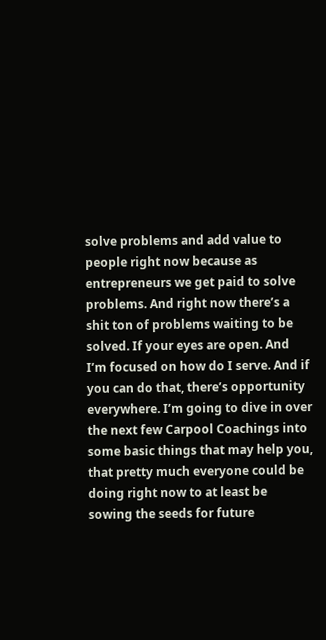solve problems and add value to people right now because as entrepreneurs we get paid to solve problems. And right now there’s a shit ton of problems waiting to be solved. If your eyes are open. And I’m focused on how do I serve. And if you can do that, there’s opportunity everywhere. I’m going to dive in over the next few Carpool Coachings into some basic things that may help you, that pretty much everyone could be doing right now to at least be sowing the seeds for future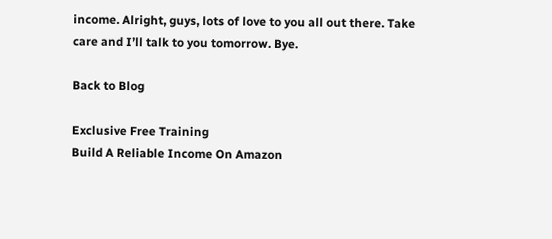income. Alright, guys, lots of love to you all out there. Take care and I’ll talk to you tomorrow. Bye.

Back to Blog

Exclusive Free Training
Build A Reliable Income On Amazon